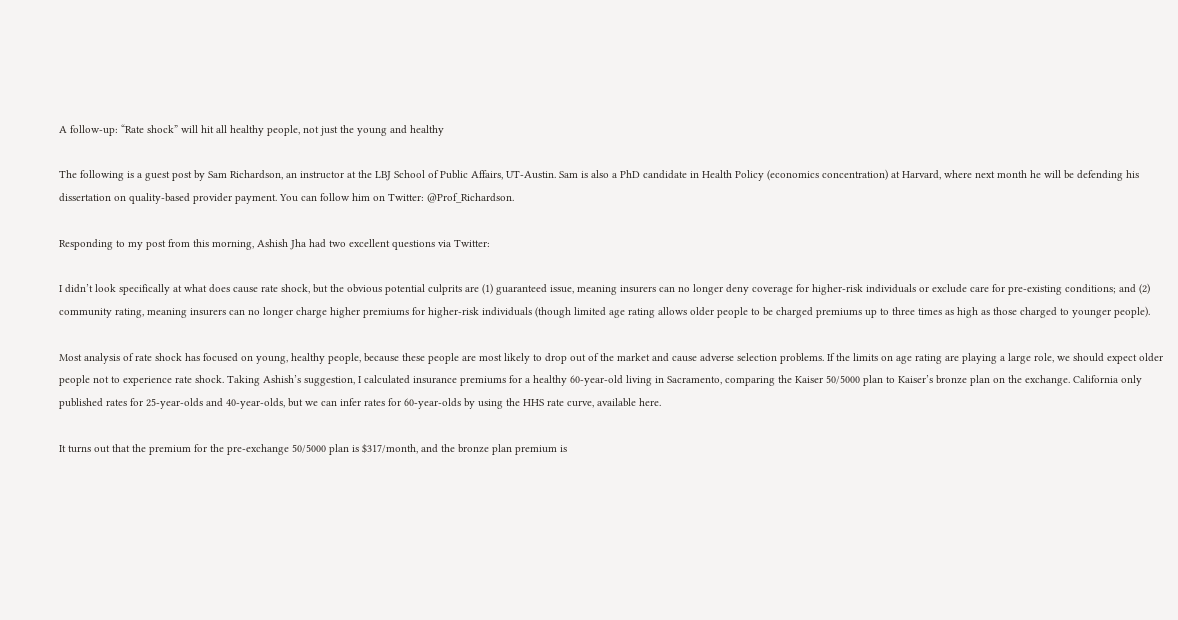A follow-up: “Rate shock” will hit all healthy people, not just the young and healthy

The following is a guest post by Sam Richardson, an instructor at the LBJ School of Public Affairs, UT-Austin. Sam is also a PhD candidate in Health Policy (economics concentration) at Harvard, where next month he will be defending his dissertation on quality-based provider payment. You can follow him on Twitter: @Prof_Richardson.

Responding to my post from this morning, Ashish Jha had two excellent questions via Twitter:

I didn’t look specifically at what does cause rate shock, but the obvious potential culprits are (1) guaranteed issue, meaning insurers can no longer deny coverage for higher-risk individuals or exclude care for pre-existing conditions; and (2) community rating, meaning insurers can no longer charge higher premiums for higher-risk individuals (though limited age rating allows older people to be charged premiums up to three times as high as those charged to younger people).

Most analysis of rate shock has focused on young, healthy people, because these people are most likely to drop out of the market and cause adverse selection problems. If the limits on age rating are playing a large role, we should expect older people not to experience rate shock. Taking Ashish’s suggestion, I calculated insurance premiums for a healthy 60-year-old living in Sacramento, comparing the Kaiser 50/5000 plan to Kaiser’s bronze plan on the exchange. California only published rates for 25-year-olds and 40-year-olds, but we can infer rates for 60-year-olds by using the HHS rate curve, available here.

It turns out that the premium for the pre-exchange 50/5000 plan is $317/month, and the bronze plan premium is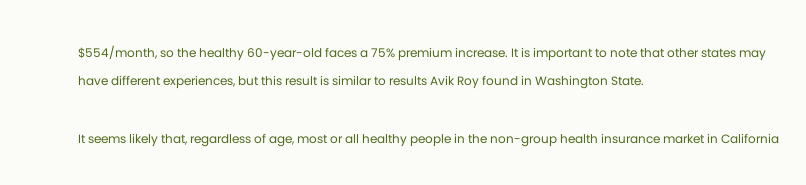$554/month, so the healthy 60-year-old faces a 75% premium increase. It is important to note that other states may have different experiences, but this result is similar to results Avik Roy found in Washington State.

It seems likely that, regardless of age, most or all healthy people in the non-group health insurance market in California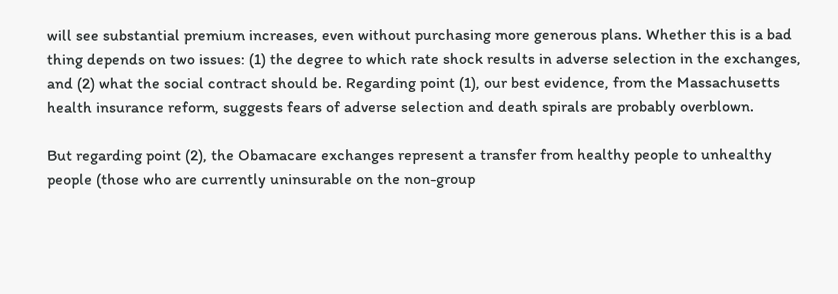will see substantial premium increases, even without purchasing more generous plans. Whether this is a bad thing depends on two issues: (1) the degree to which rate shock results in adverse selection in the exchanges, and (2) what the social contract should be. Regarding point (1), our best evidence, from the Massachusetts health insurance reform, suggests fears of adverse selection and death spirals are probably overblown.

But regarding point (2), the Obamacare exchanges represent a transfer from healthy people to unhealthy people (those who are currently uninsurable on the non-group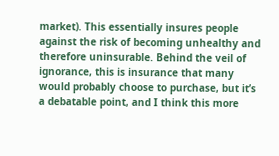market). This essentially insures people against the risk of becoming unhealthy and therefore uninsurable. Behind the veil of ignorance, this is insurance that many would probably choose to purchase, but it’s a debatable point, and I think this more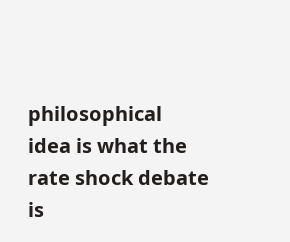philosophical idea is what the rate shock debate is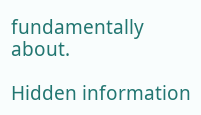fundamentally about.

Hidden information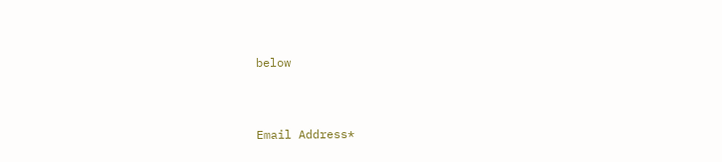below


Email Address*